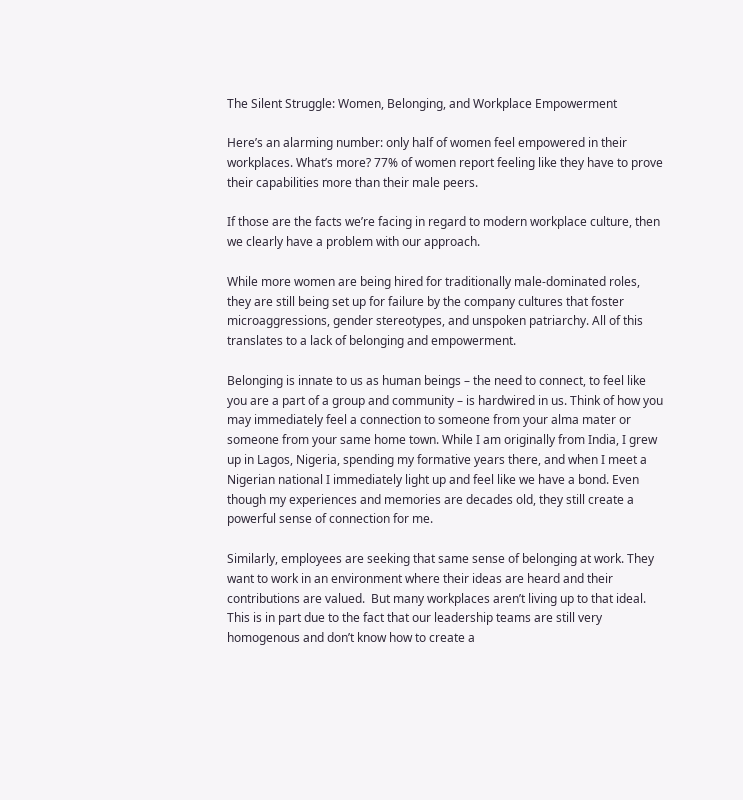The Silent Struggle: Women, Belonging, and Workplace Empowerment

Here’s an alarming number: only half of women feel empowered in their workplaces. What’s more? 77% of women report feeling like they have to prove their capabilities more than their male peers.

If those are the facts we’re facing in regard to modern workplace culture, then we clearly have a problem with our approach.

While more women are being hired for traditionally male-dominated roles, they are still being set up for failure by the company cultures that foster microaggressions, gender stereotypes, and unspoken patriarchy. All of this translates to a lack of belonging and empowerment.

Belonging is innate to us as human beings – the need to connect, to feel like you are a part of a group and community – is hardwired in us. Think of how you may immediately feel a connection to someone from your alma mater or someone from your same home town. While I am originally from India, I grew up in Lagos, Nigeria, spending my formative years there, and when I meet a Nigerian national I immediately light up and feel like we have a bond. Even though my experiences and memories are decades old, they still create a powerful sense of connection for me.

Similarly, employees are seeking that same sense of belonging at work. They want to work in an environment where their ideas are heard and their contributions are valued.  But many workplaces aren’t living up to that ideal. This is in part due to the fact that our leadership teams are still very homogenous and don’t know how to create a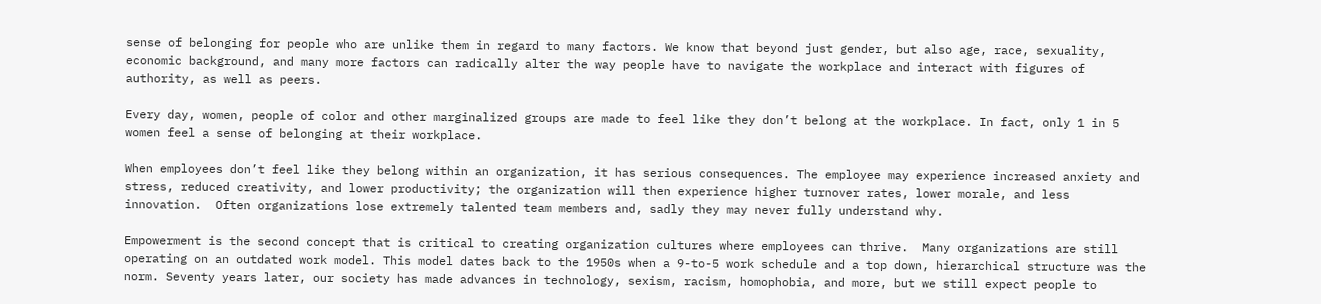sense of belonging for people who are unlike them in regard to many factors. We know that beyond just gender, but also age, race, sexuality, economic background, and many more factors can radically alter the way people have to navigate the workplace and interact with figures of authority, as well as peers.

Every day, women, people of color and other marginalized groups are made to feel like they don’t belong at the workplace. In fact, only 1 in 5 women feel a sense of belonging at their workplace.

When employees don’t feel like they belong within an organization, it has serious consequences. The employee may experience increased anxiety and stress, reduced creativity, and lower productivity; the organization will then experience higher turnover rates, lower morale, and less innovation.  Often organizations lose extremely talented team members and, sadly they may never fully understand why.

Empowerment is the second concept that is critical to creating organization cultures where employees can thrive.  Many organizations are still operating on an outdated work model. This model dates back to the 1950s when a 9-to-5 work schedule and a top down, hierarchical structure was the norm. Seventy years later, our society has made advances in technology, sexism, racism, homophobia, and more, but we still expect people to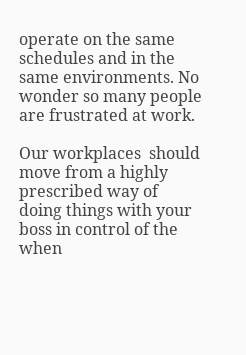operate on the same schedules and in the same environments. No wonder so many people are frustrated at work.

Our workplaces  should move from a highly prescribed way of doing things with your boss in control of the when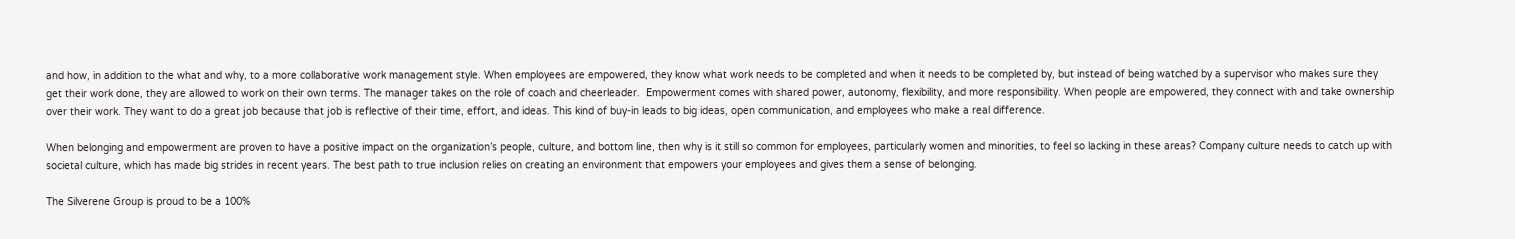and how, in addition to the what and why, to a more collaborative work management style. When employees are empowered, they know what work needs to be completed and when it needs to be completed by, but instead of being watched by a supervisor who makes sure they get their work done, they are allowed to work on their own terms. The manager takes on the role of coach and cheerleader.  Empowerment comes with shared power, autonomy, flexibility, and more responsibility. When people are empowered, they connect with and take ownership over their work. They want to do a great job because that job is reflective of their time, effort, and ideas. This kind of buy-in leads to big ideas, open communication, and employees who make a real difference.

When belonging and empowerment are proven to have a positive impact on the organization’s people, culture, and bottom line, then why is it still so common for employees, particularly women and minorities, to feel so lacking in these areas? Company culture needs to catch up with societal culture, which has made big strides in recent years. The best path to true inclusion relies on creating an environment that empowers your employees and gives them a sense of belonging.

The Silverene Group is proud to be a 100%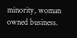minority, woman owned business.